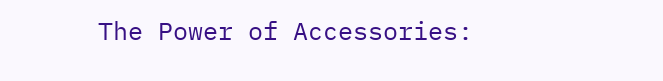The Power of Accessories: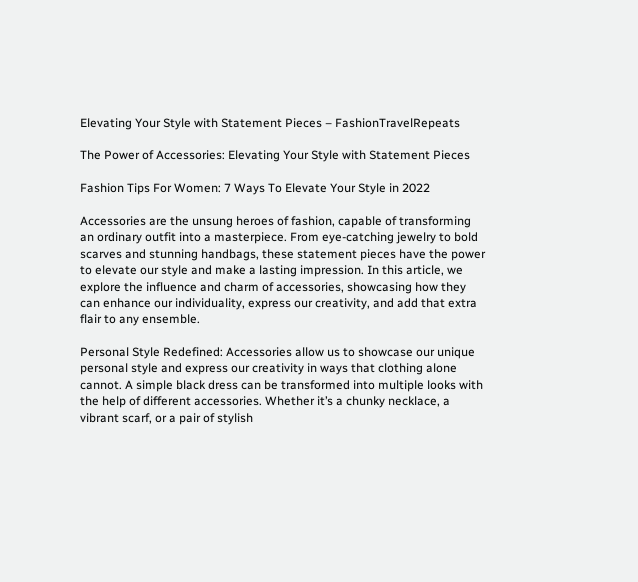Elevating Your Style with Statement Pieces – FashionTravelRepeats

The Power of Accessories: Elevating Your Style with Statement Pieces

Fashion Tips For Women: 7 Ways To Elevate Your Style in 2022

Accessories are the unsung heroes of fashion, capable of transforming an ordinary outfit into a masterpiece. From eye-catching jewelry to bold scarves and stunning handbags, these statement pieces have the power to elevate our style and make a lasting impression. In this article, we explore the influence and charm of accessories, showcasing how they can enhance our individuality, express our creativity, and add that extra flair to any ensemble.

Personal Style Redefined: Accessories allow us to showcase our unique personal style and express our creativity in ways that clothing alone cannot. A simple black dress can be transformed into multiple looks with the help of different accessories. Whether it’s a chunky necklace, a vibrant scarf, or a pair of stylish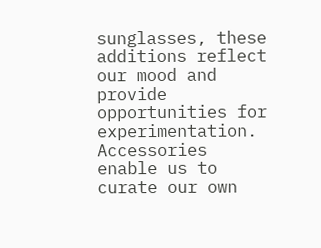sunglasses, these additions reflect our mood and provide opportunities for experimentation. Accessories enable us to curate our own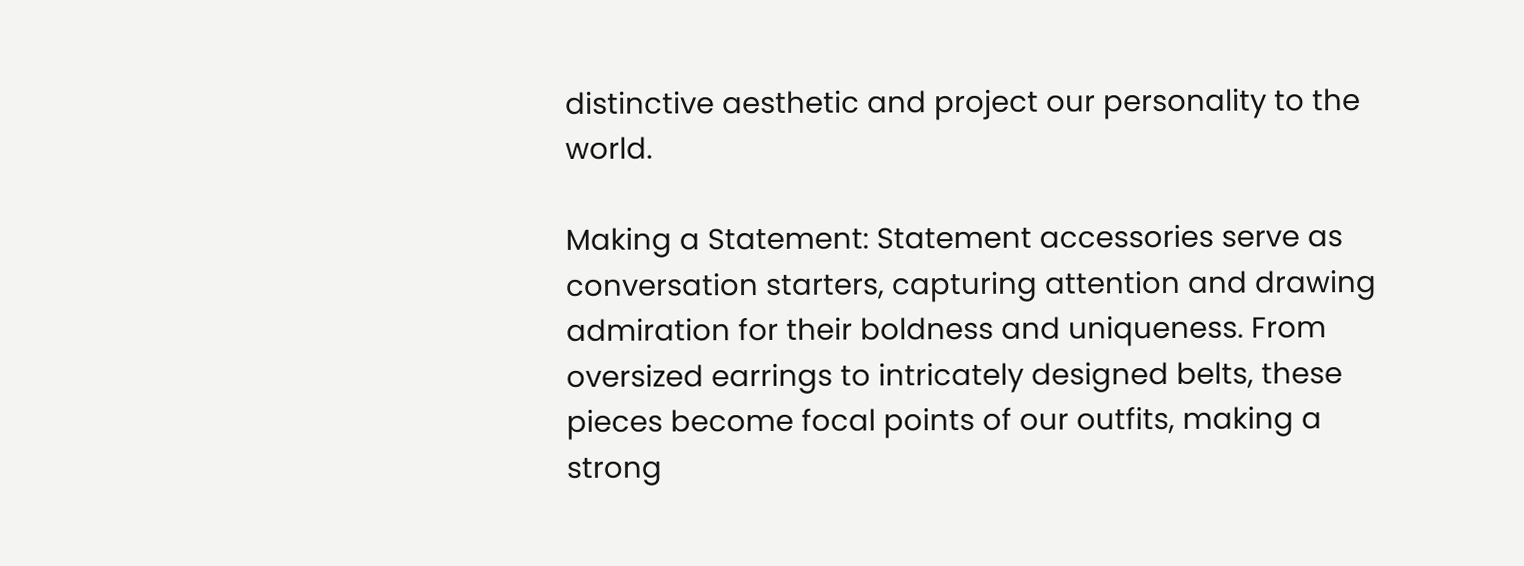distinctive aesthetic and project our personality to the world.

Making a Statement: Statement accessories serve as conversation starters, capturing attention and drawing admiration for their boldness and uniqueness. From oversized earrings to intricately designed belts, these pieces become focal points of our outfits, making a strong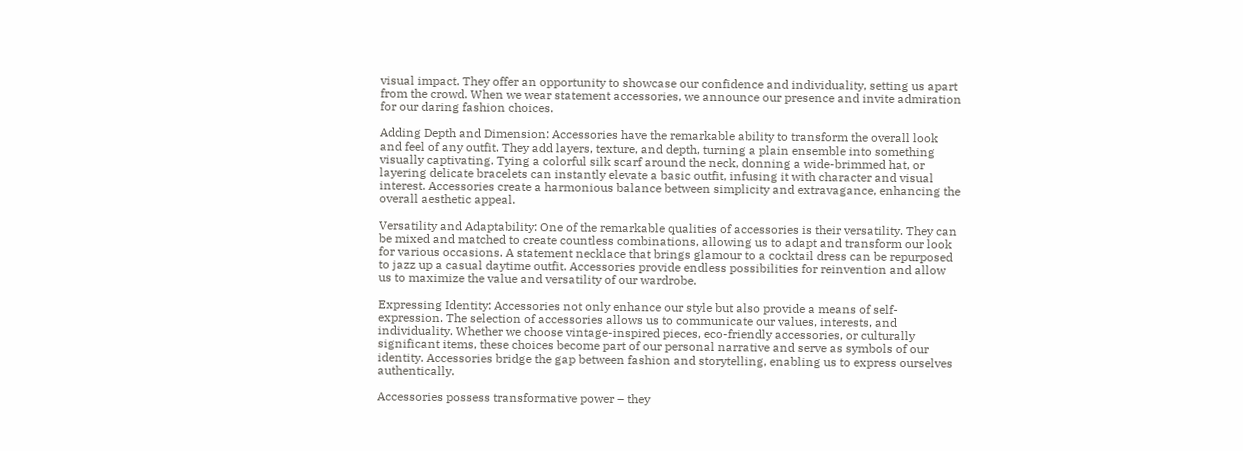visual impact. They offer an opportunity to showcase our confidence and individuality, setting us apart from the crowd. When we wear statement accessories, we announce our presence and invite admiration for our daring fashion choices.

Adding Depth and Dimension: Accessories have the remarkable ability to transform the overall look and feel of any outfit. They add layers, texture, and depth, turning a plain ensemble into something visually captivating. Tying a colorful silk scarf around the neck, donning a wide-brimmed hat, or layering delicate bracelets can instantly elevate a basic outfit, infusing it with character and visual interest. Accessories create a harmonious balance between simplicity and extravagance, enhancing the overall aesthetic appeal.

Versatility and Adaptability: One of the remarkable qualities of accessories is their versatility. They can be mixed and matched to create countless combinations, allowing us to adapt and transform our look for various occasions. A statement necklace that brings glamour to a cocktail dress can be repurposed to jazz up a casual daytime outfit. Accessories provide endless possibilities for reinvention and allow us to maximize the value and versatility of our wardrobe.

Expressing Identity: Accessories not only enhance our style but also provide a means of self-expression. The selection of accessories allows us to communicate our values, interests, and individuality. Whether we choose vintage-inspired pieces, eco-friendly accessories, or culturally significant items, these choices become part of our personal narrative and serve as symbols of our identity. Accessories bridge the gap between fashion and storytelling, enabling us to express ourselves authentically.

Accessories possess transformative power – they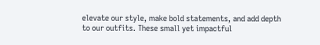elevate our style, make bold statements, and add depth to our outfits. These small yet impactful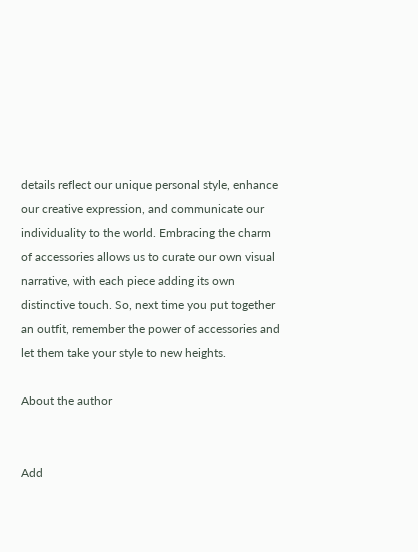details reflect our unique personal style, enhance our creative expression, and communicate our individuality to the world. Embracing the charm of accessories allows us to curate our own visual narrative, with each piece adding its own distinctive touch. So, next time you put together an outfit, remember the power of accessories and let them take your style to new heights.

About the author


Add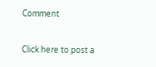Comment

Click here to post a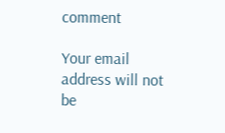comment

Your email address will not be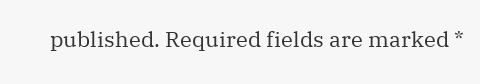published. Required fields are marked *